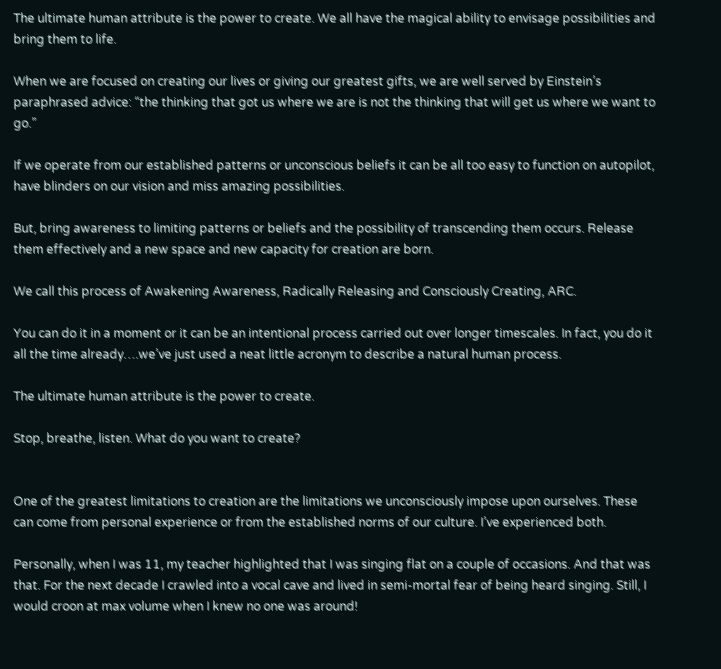The ultimate human attribute is the power to create. We all have the magical ability to envisage possibilities and bring them to life.

When we are focused on creating our lives or giving our greatest gifts, we are well served by Einstein’s paraphrased advice: “the thinking that got us where we are is not the thinking that will get us where we want to go.”

If we operate from our established patterns or unconscious beliefs it can be all too easy to function on autopilot, have blinders on our vision and miss amazing possibilities.

But, bring awareness to limiting patterns or beliefs and the possibility of transcending them occurs. Release them effectively and a new space and new capacity for creation are born.

We call this process of Awakening Awareness, Radically Releasing and Consciously Creating, ARC.

You can do it in a moment or it can be an intentional process carried out over longer timescales. In fact, you do it all the time already….we’ve just used a neat little acronym to describe a natural human process.

The ultimate human attribute is the power to create.

Stop, breathe, listen. What do you want to create?


One of the greatest limitations to creation are the limitations we unconsciously impose upon ourselves. These can come from personal experience or from the established norms of our culture. I’ve experienced both.

Personally, when I was 11, my teacher highlighted that I was singing flat on a couple of occasions. And that was that. For the next decade I crawled into a vocal cave and lived in semi-mortal fear of being heard singing. Still, I would croon at max volume when I knew no one was around!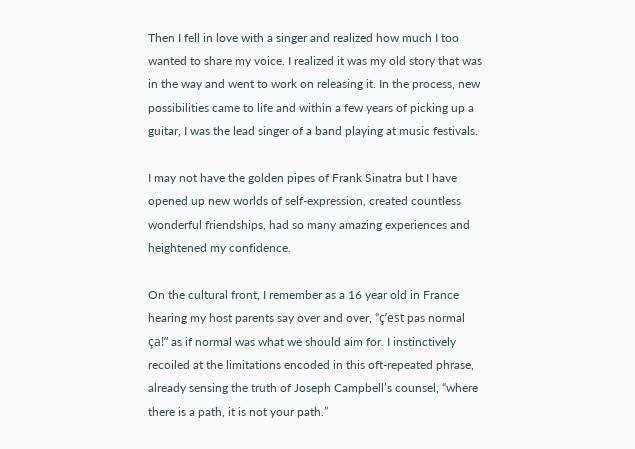Then I fell in love with a singer and realized how much I too wanted to share my voice. I realized it was my old story that was in the way and went to work on releasing it. In the process, new possibilities came to life and within a few years of picking up a guitar, I was the lead singer of a band playing at music festivals.

I may not have the golden pipes of Frank Sinatra but I have opened up new worlds of self-expression, created countless wonderful friendships, had so many amazing experiences and heightened my confidence.

On the cultural front, I remember as a 16 year old in France hearing my host parents say over and over, “ç’est pas normal ça!” as if normal was what we should aim for. I instinctively recoiled at the limitations encoded in this oft-repeated phrase, already sensing the truth of Joseph Campbell’s counsel, “where there is a path, it is not your path.”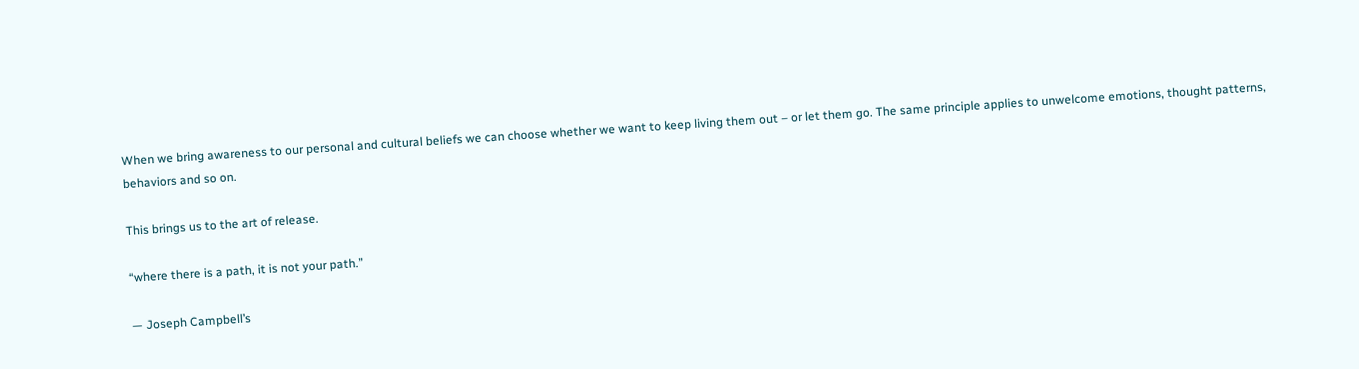When we bring awareness to our personal and cultural beliefs we can choose whether we want to keep living them out – or let them go. The same principle applies to unwelcome emotions, thought patterns, behaviors and so on.

This brings us to the art of release.

“where there is a path, it is not your path.”

— Joseph Campbell’s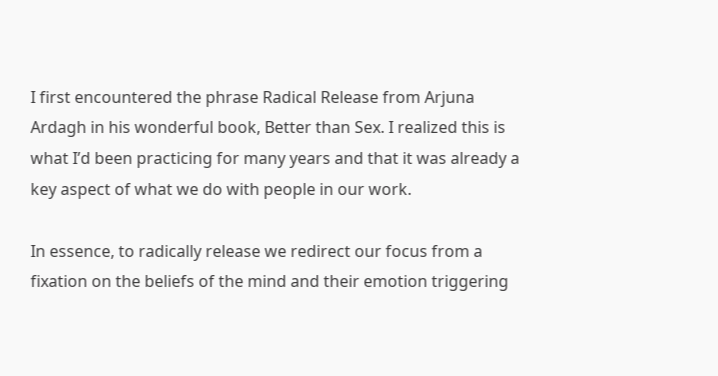I first encountered the phrase Radical Release from Arjuna Ardagh in his wonderful book, Better than Sex. I realized this is what I’d been practicing for many years and that it was already a key aspect of what we do with people in our work.

In essence, to radically release we redirect our focus from a fixation on the beliefs of the mind and their emotion triggering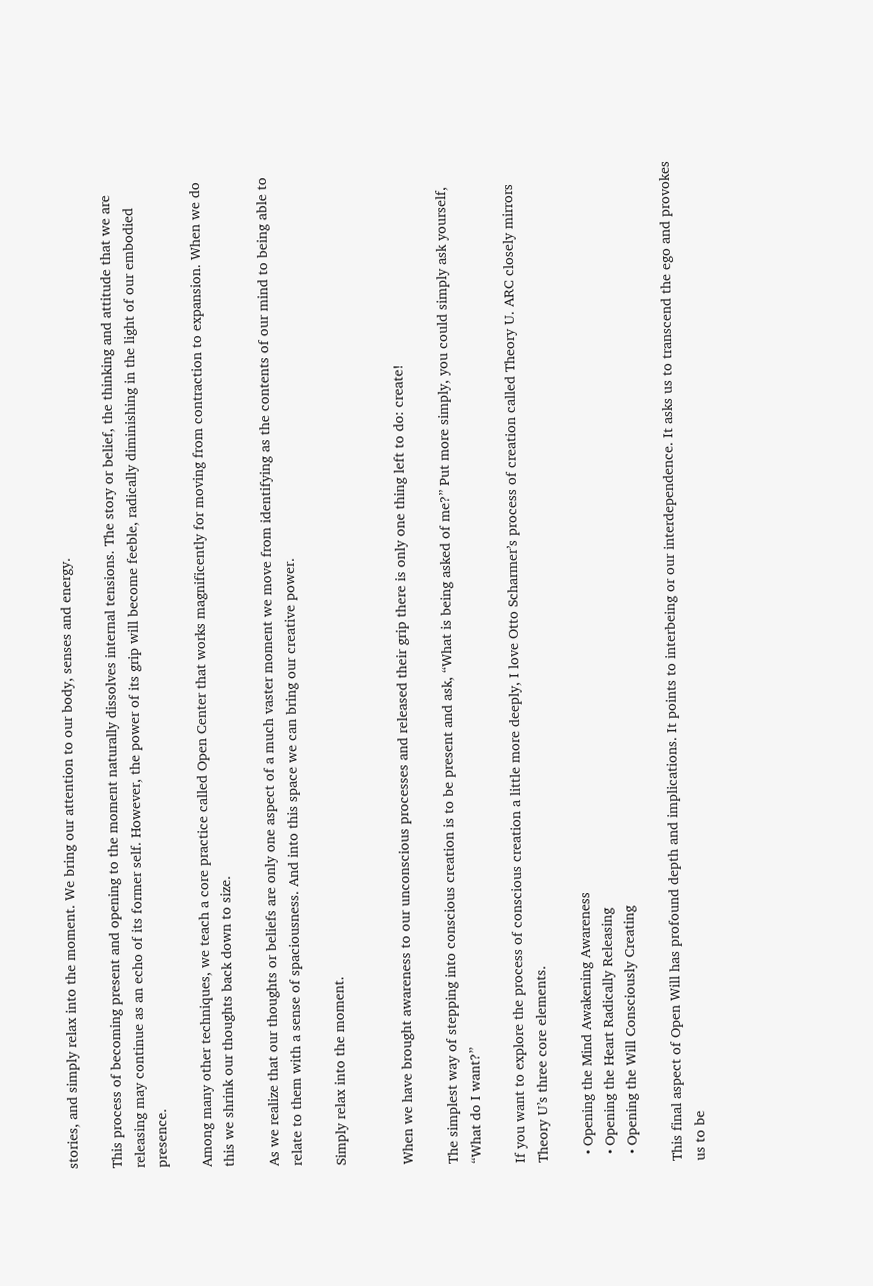stories, and simply relax into the moment. We bring our attention to our body, senses and energy.

This process of becoming present and opening to the moment naturally dissolves internal tensions. The story or belief, the thinking and attitude that we are releasing may continue as an echo of its former self. However, the power of its grip will become feeble, radically diminishing in the light of our embodied presence.

Among many other techniques, we teach a core practice called Open Center that works magnificently for moving from contraction to expansion. When we do this we shrink our thoughts back down to size.

As we realize that our thoughts or beliefs are only one aspect of a much vaster moment we move from identifying as the contents of our mind to being able to relate to them with a sense of spaciousness. And into this space we can bring our creative power.

Simply relax into the moment.


When we have brought awareness to our unconscious processes and released their grip there is only one thing left to do: create!

The simplest way of stepping into conscious creation is to be present and ask, “What is being asked of me?” Put more simply, you could simply ask yourself, “What do I want?”

If you want to explore the process of conscious creation a little more deeply, I love Otto Scharmer’s process of creation called Theory U. ARC closely mirrors Theory U’s three core elements.

  • Opening the Mind Awakening Awareness
  • Opening the Heart Radically Releasing
  • Opening the Will Consciously Creating

This final aspect of Open Will has profound depth and implications. It points to interbeing or our interdependence. It asks us to transcend the ego and provokes us to be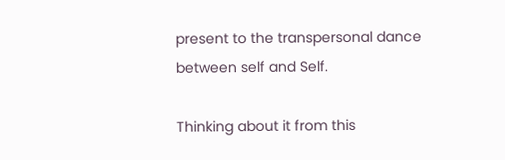present to the transpersonal dance between self and Self.

Thinking about it from this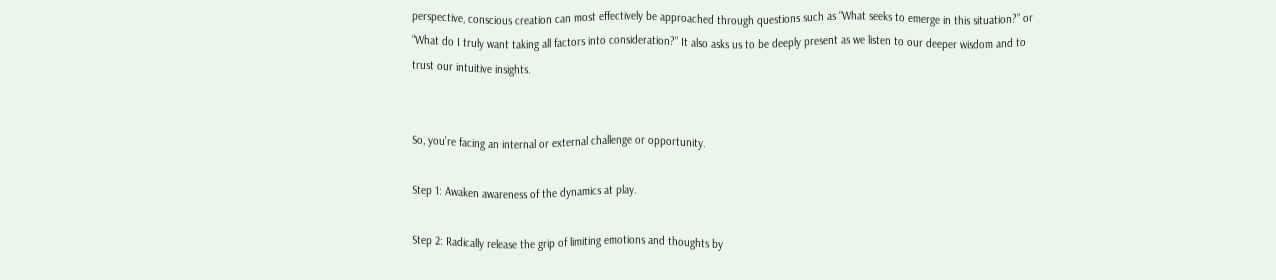perspective, conscious creation can most effectively be approached through questions such as “What seeks to emerge in this situation?” or “What do I truly want taking all factors into consideration?” It also asks us to be deeply present as we listen to our deeper wisdom and to trust our intuitive insights.


So, you’re facing an internal or external challenge or opportunity.

Step 1: Awaken awareness of the dynamics at play.

Step 2: Radically release the grip of limiting emotions and thoughts by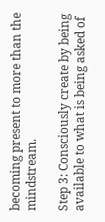becoming present to more than the mindstream.

Step 3: Consciously create by being available to what is being asked of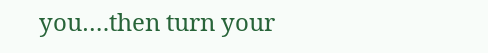you….then turn your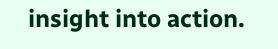insight into action.